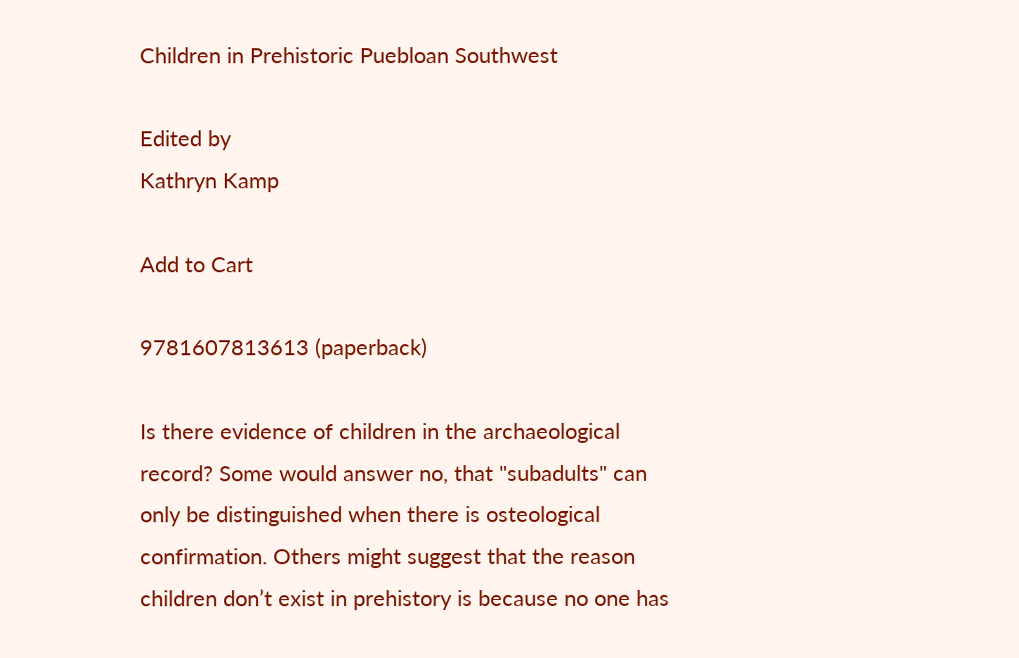Children in Prehistoric Puebloan Southwest

Edited by
Kathryn Kamp

Add to Cart

9781607813613 (paperback)

Is there evidence of children in the archaeological record? Some would answer no, that "subadults" can only be distinguished when there is osteological confirmation. Others might suggest that the reason children don’t exist in prehistory is because no one has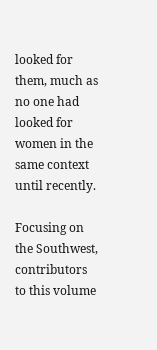looked for them, much as no one had looked for women in the same context until recently.

Focusing on the Southwest, contributors to this volume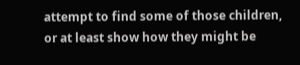attempt to find some of those children, or at least show how they might be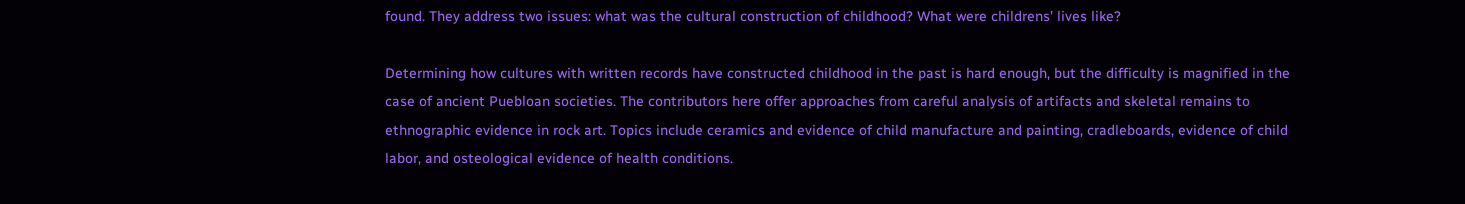found. They address two issues: what was the cultural construction of childhood? What were childrens' lives like?

Determining how cultures with written records have constructed childhood in the past is hard enough, but the difficulty is magnified in the case of ancient Puebloan societies. The contributors here offer approaches from careful analysis of artifacts and skeletal remains to ethnographic evidence in rock art. Topics include ceramics and evidence of child manufacture and painting, cradleboards, evidence of child labor, and osteological evidence of health conditions.